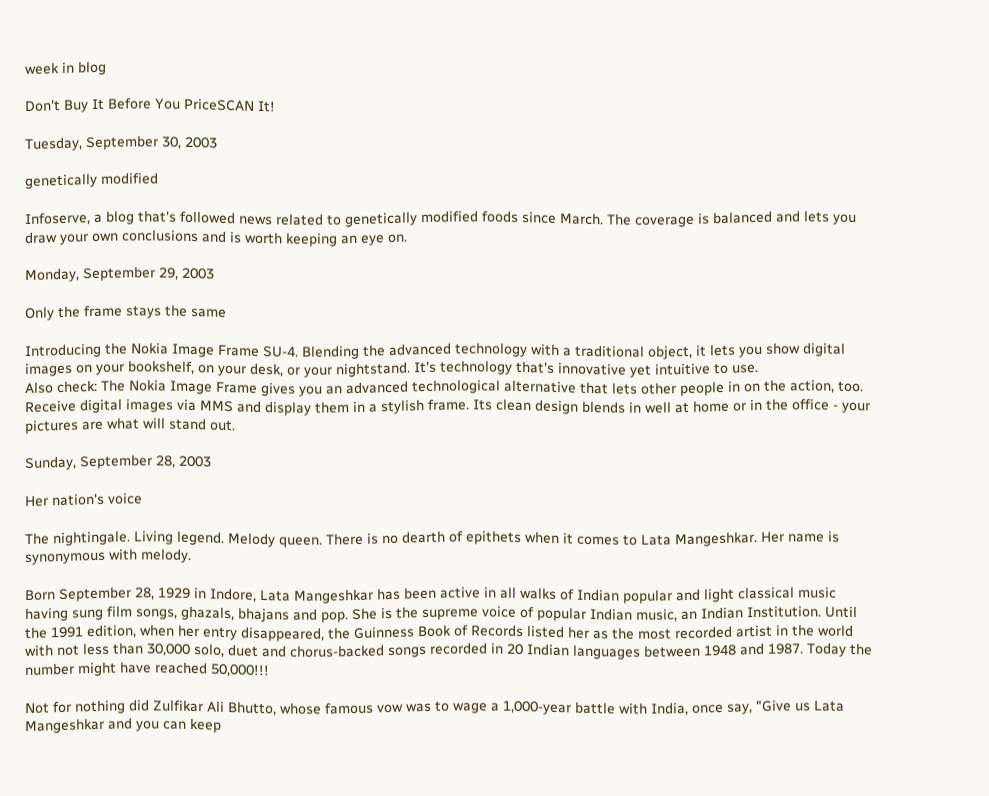week in blog

Don't Buy It Before You PriceSCAN It!

Tuesday, September 30, 2003

genetically modified

Infoserve, a blog that's followed news related to genetically modified foods since March. The coverage is balanced and lets you draw your own conclusions and is worth keeping an eye on.

Monday, September 29, 2003

Only the frame stays the same

Introducing the Nokia Image Frame SU-4. Blending the advanced technology with a traditional object, it lets you show digital images on your bookshelf, on your desk, or your nightstand. It's technology that's innovative yet intuitive to use.
Also check: The Nokia Image Frame gives you an advanced technological alternative that lets other people in on the action, too. Receive digital images via MMS and display them in a stylish frame. Its clean design blends in well at home or in the office - your pictures are what will stand out.

Sunday, September 28, 2003

Her nation's voice

The nightingale. Living legend. Melody queen. There is no dearth of epithets when it comes to Lata Mangeshkar. Her name is synonymous with melody.

Born September 28, 1929 in Indore, Lata Mangeshkar has been active in all walks of Indian popular and light classical music having sung film songs, ghazals, bhajans and pop. She is the supreme voice of popular Indian music, an Indian Institution. Until the 1991 edition, when her entry disappeared, the Guinness Book of Records listed her as the most recorded artist in the world with not less than 30,000 solo, duet and chorus-backed songs recorded in 20 Indian languages between 1948 and 1987. Today the number might have reached 50,000!!!

Not for nothing did Zulfikar Ali Bhutto, whose famous vow was to wage a 1,000-year battle with India, once say, "Give us Lata Mangeshkar and you can keep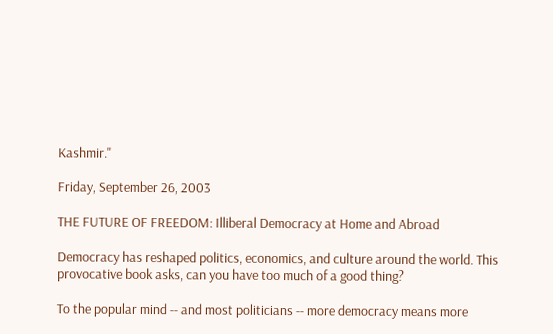Kashmir."

Friday, September 26, 2003

THE FUTURE OF FREEDOM: Illiberal Democracy at Home and Abroad

Democracy has reshaped politics, economics, and culture around the world. This provocative book asks, can you have too much of a good thing?

To the popular mind -- and most politicians -- more democracy means more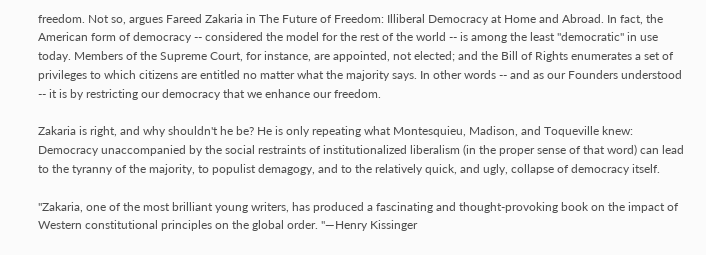freedom. Not so, argues Fareed Zakaria in The Future of Freedom: Illiberal Democracy at Home and Abroad. In fact, the American form of democracy -- considered the model for the rest of the world -- is among the least "democratic" in use today. Members of the Supreme Court, for instance, are appointed, not elected; and the Bill of Rights enumerates a set of privileges to which citizens are entitled no matter what the majority says. In other words -- and as our Founders understood -- it is by restricting our democracy that we enhance our freedom.

Zakaria is right, and why shouldn't he be? He is only repeating what Montesquieu, Madison, and Toqueville knew: Democracy unaccompanied by the social restraints of institutionalized liberalism (in the proper sense of that word) can lead to the tyranny of the majority, to populist demagogy, and to the relatively quick, and ugly, collapse of democracy itself.

"Zakaria, one of the most brilliant young writers, has produced a fascinating and thought-provoking book on the impact of Western constitutional principles on the global order. "—Henry Kissinger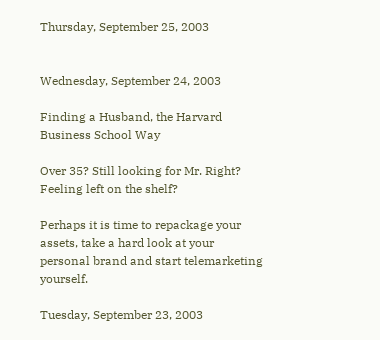Thursday, September 25, 2003


Wednesday, September 24, 2003

Finding a Husband, the Harvard Business School Way

Over 35? Still looking for Mr. Right? Feeling left on the shelf?

Perhaps it is time to repackage your assets, take a hard look at your personal brand and start telemarketing yourself.

Tuesday, September 23, 2003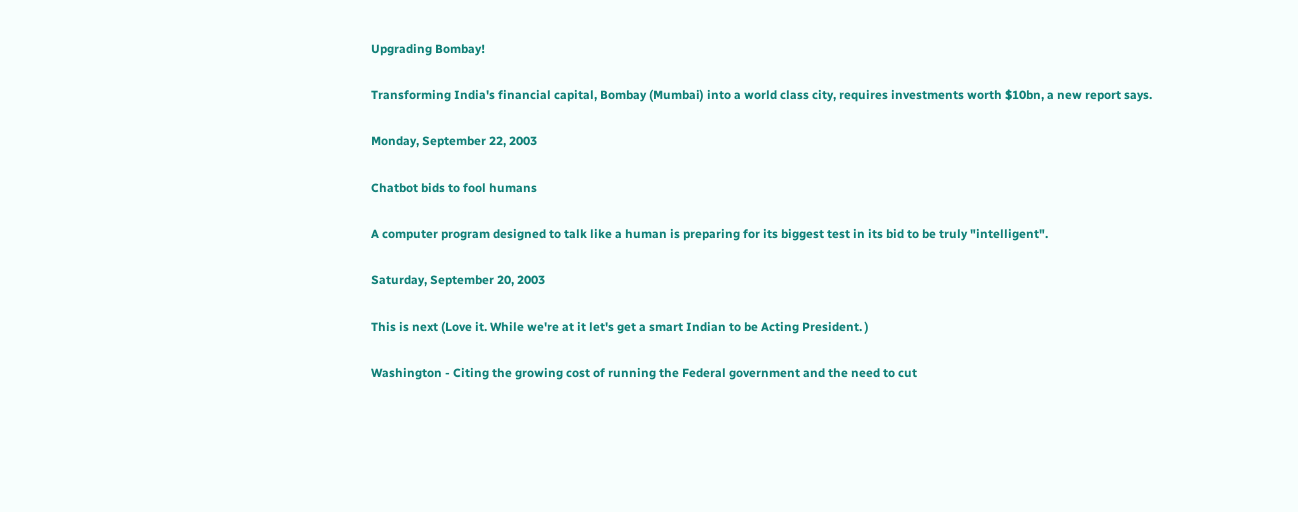Upgrading Bombay!

Transforming India's financial capital, Bombay (Mumbai) into a world class city, requires investments worth $10bn, a new report says.

Monday, September 22, 2003

Chatbot bids to fool humans

A computer program designed to talk like a human is preparing for its biggest test in its bid to be truly "intelligent".

Saturday, September 20, 2003

This is next (Love it. While we're at it let's get a smart Indian to be Acting President. )

Washington - Citing the growing cost of running the Federal government and the need to cut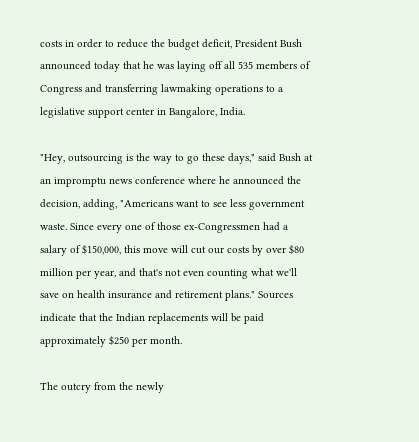costs in order to reduce the budget deficit, President Bush announced today that he was laying off all 535 members of Congress and transferring lawmaking operations to a legislative support center in Bangalore, India.

"Hey, outsourcing is the way to go these days," said Bush at an impromptu news conference where he announced the decision, adding, "Americans want to see less government waste. Since every one of those ex-Congressmen had a salary of $150,000, this move will cut our costs by over $80 million per year, and that's not even counting what we'll save on health insurance and retirement plans." Sources indicate that the Indian replacements will be paid approximately $250 per month.

The outcry from the newly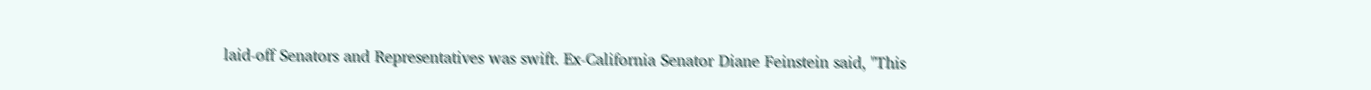laid-off Senators and Representatives was swift. Ex-California Senator Diane Feinstein said, "This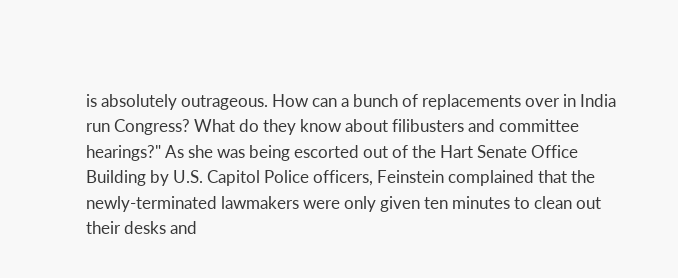is absolutely outrageous. How can a bunch of replacements over in India run Congress? What do they know about filibusters and committee hearings?" As she was being escorted out of the Hart Senate Office Building by U.S. Capitol Police officers, Feinstein complained that the newly-terminated lawmakers were only given ten minutes to clean out their desks and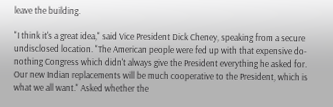leave the building.

"I think it's a great idea," said Vice President Dick Cheney, speaking from a secure undisclosed location. "The American people were fed up with that expensive do-nothing Congress which didn't always give the President everything he asked for. Our new Indian replacements will be much cooperative to the President, which is what we all want." Asked whether the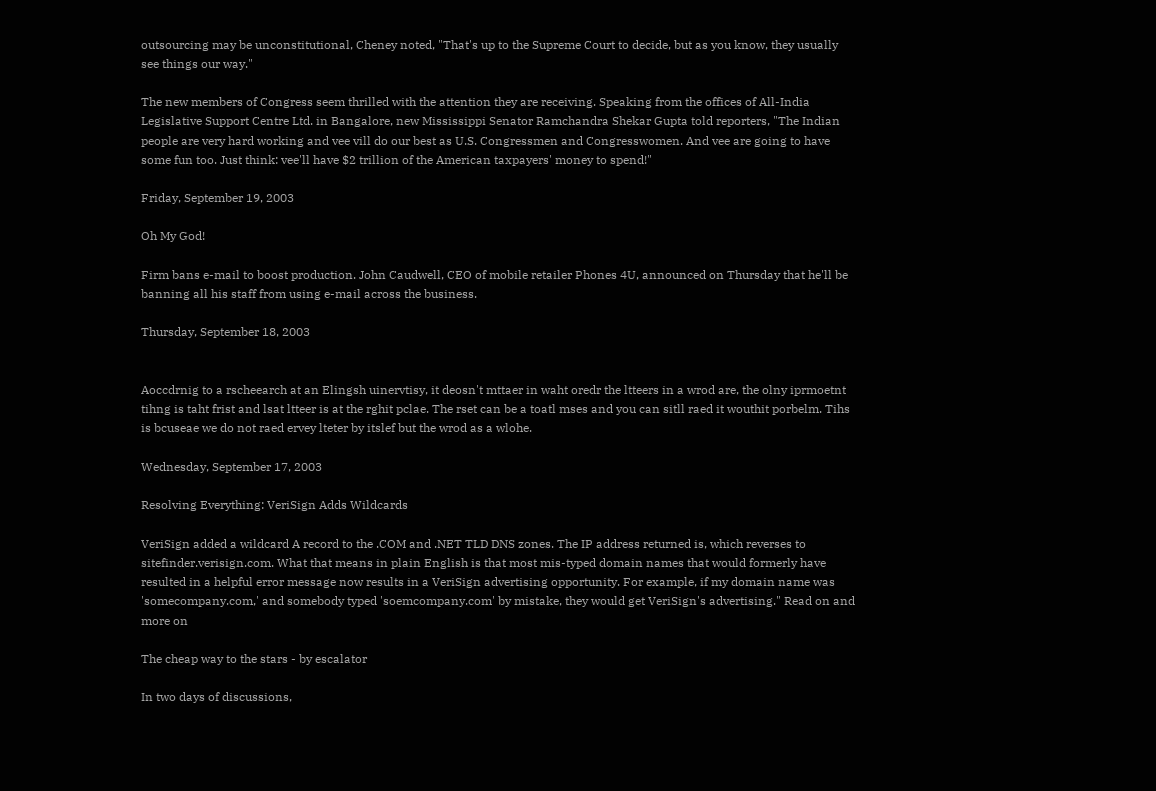outsourcing may be unconstitutional, Cheney noted, "That's up to the Supreme Court to decide, but as you know, they usually see things our way."

The new members of Congress seem thrilled with the attention they are receiving. Speaking from the offices of All-India Legislative Support Centre Ltd. in Bangalore, new Mississippi Senator Ramchandra Shekar Gupta told reporters, "The Indian people are very hard working and vee vill do our best as U.S. Congressmen and Congresswomen. And vee are going to have some fun too. Just think: vee'll have $2 trillion of the American taxpayers' money to spend!"

Friday, September 19, 2003

Oh My God!

Firm bans e-mail to boost production. John Caudwell, CEO of mobile retailer Phones 4U, announced on Thursday that he'll be banning all his staff from using e-mail across the business.

Thursday, September 18, 2003


Aoccdrnig to a rscheearch at an Elingsh uinervtisy, it deosn't mttaer in waht oredr the ltteers in a wrod are, the olny iprmoetnt tihng is taht frist and lsat ltteer is at the rghit pclae. The rset can be a toatl mses and you can sitll raed it wouthit porbelm. Tihs is bcuseae we do not raed ervey lteter by itslef but the wrod as a wlohe.

Wednesday, September 17, 2003

Resolving Everything: VeriSign Adds Wildcards

VeriSign added a wildcard A record to the .COM and .NET TLD DNS zones. The IP address returned is, which reverses to sitefinder.verisign.com. What that means in plain English is that most mis-typed domain names that would formerly have resulted in a helpful error message now results in a VeriSign advertising opportunity. For example, if my domain name was 'somecompany.com,' and somebody typed 'soemcompany.com' by mistake, they would get VeriSign's advertising." Read on and more on

The cheap way to the stars - by escalator

In two days of discussions,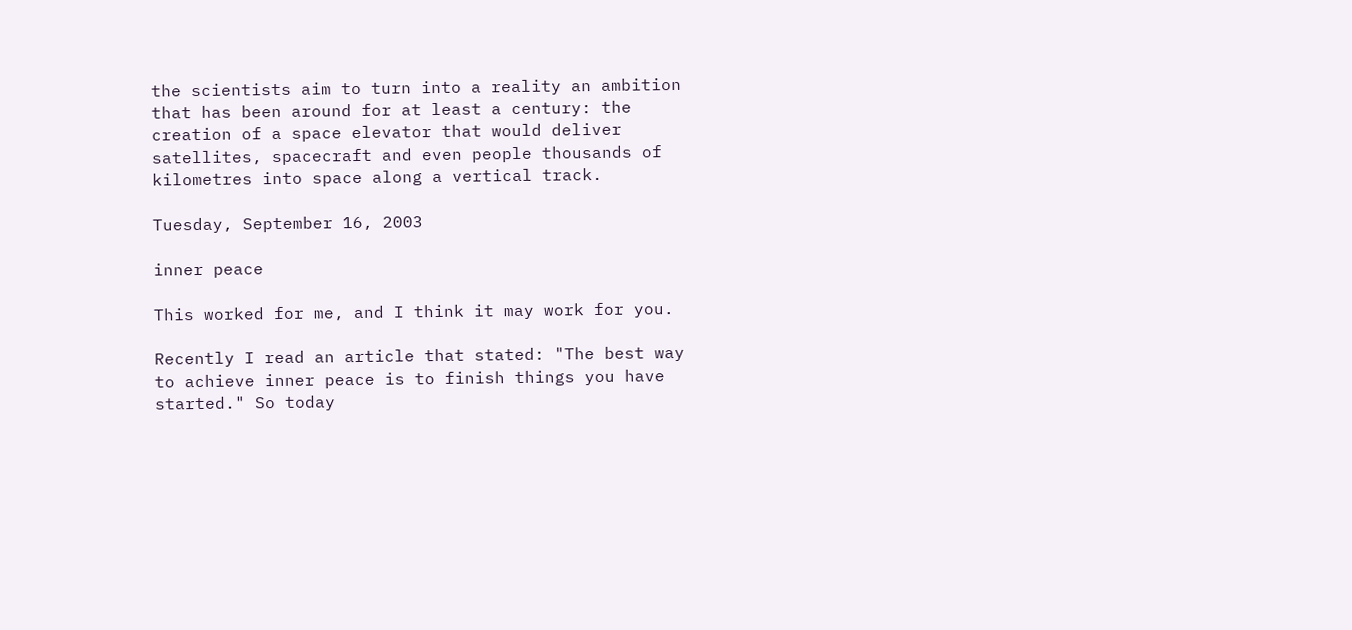the scientists aim to turn into a reality an ambition that has been around for at least a century: the creation of a space elevator that would deliver satellites, spacecraft and even people thousands of kilometres into space along a vertical track.

Tuesday, September 16, 2003

inner peace

This worked for me, and I think it may work for you.

Recently I read an article that stated: "The best way to achieve inner peace is to finish things you have started." So today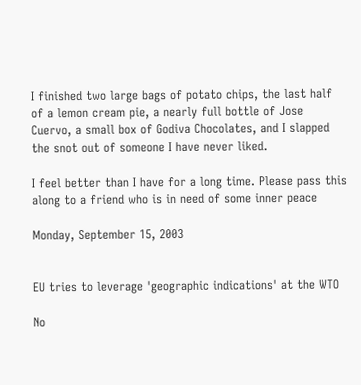I finished two large bags of potato chips, the last half of a lemon cream pie, a nearly full bottle of Jose Cuervo, a small box of Godiva Chocolates, and I slapped the snot out of someone I have never liked.

I feel better than I have for a long time. Please pass this along to a friend who is in need of some inner peace

Monday, September 15, 2003


EU tries to leverage 'geographic indications' at the WTO

No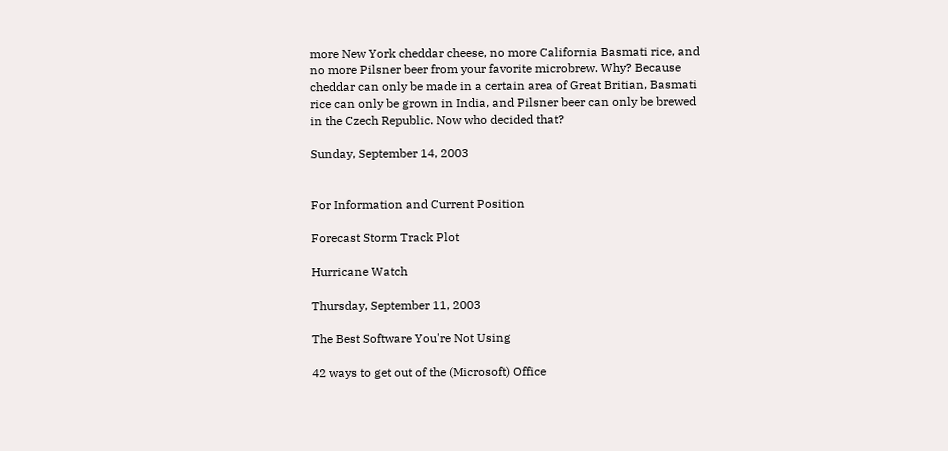more New York cheddar cheese, no more California Basmati rice, and no more Pilsner beer from your favorite microbrew. Why? Because cheddar can only be made in a certain area of Great Britian, Basmati rice can only be grown in India, and Pilsner beer can only be brewed in the Czech Republic. Now who decided that?

Sunday, September 14, 2003


For Information and Current Position

Forecast Storm Track Plot

Hurricane Watch

Thursday, September 11, 2003

The Best Software You're Not Using

42 ways to get out of the (Microsoft) Office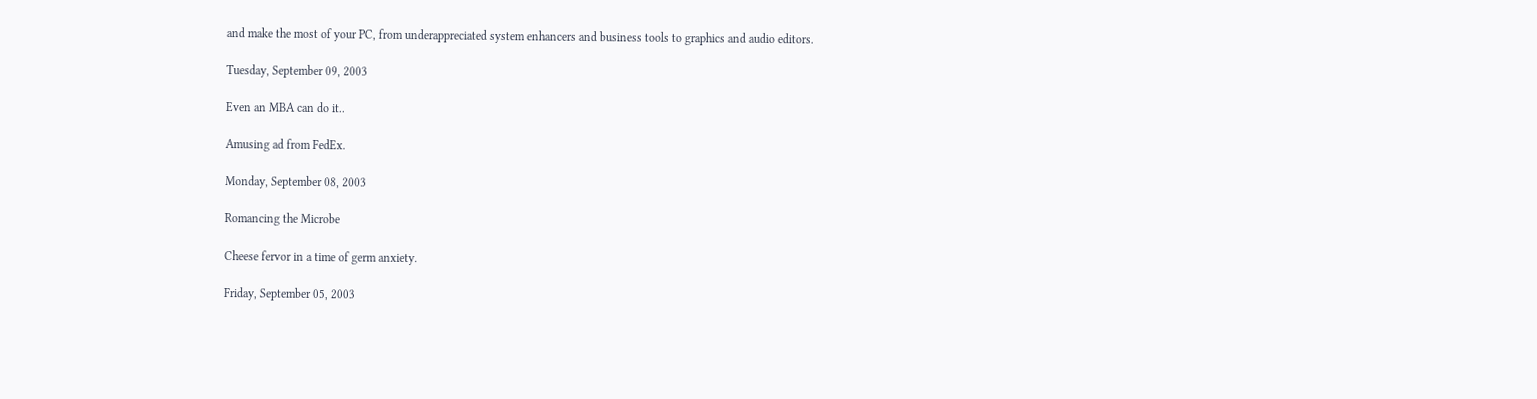and make the most of your PC, from underappreciated system enhancers and business tools to graphics and audio editors.

Tuesday, September 09, 2003

Even an MBA can do it..

Amusing ad from FedEx.

Monday, September 08, 2003

Romancing the Microbe

Cheese fervor in a time of germ anxiety.

Friday, September 05, 2003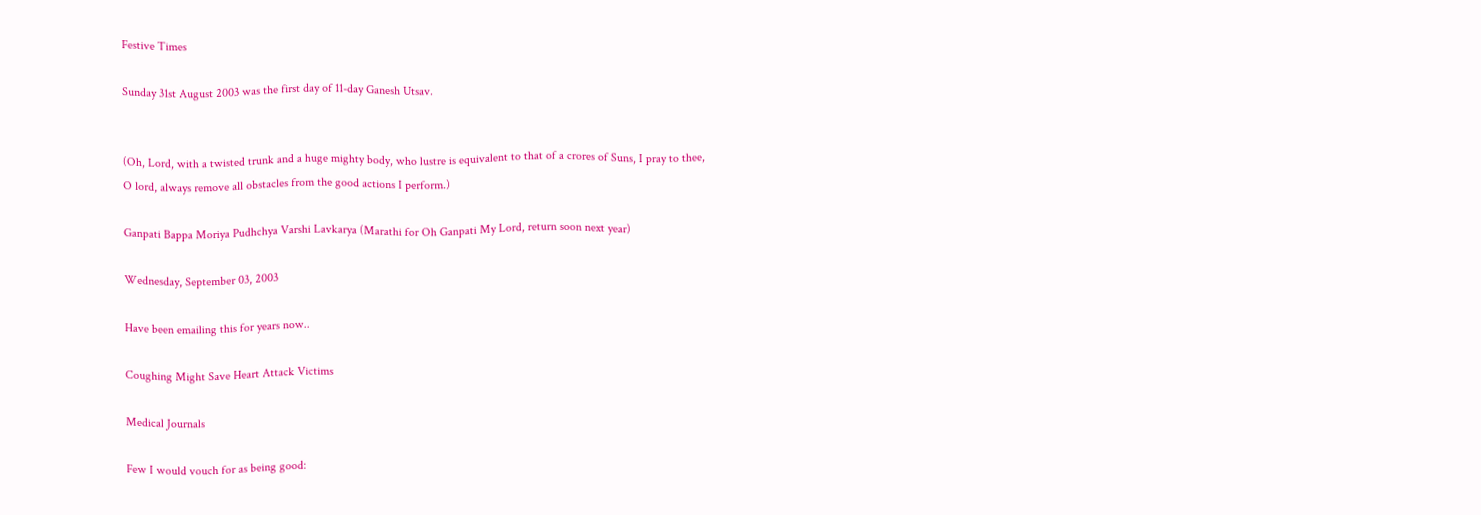Festive Times

Sunday 31st August 2003 was the first day of 11-day Ganesh Utsav.


(Oh, Lord, with a twisted trunk and a huge mighty body, who lustre is equivalent to that of a crores of Suns, I pray to thee, O lord, always remove all obstacles from the good actions I perform.)

Ganpati Bappa Moriya Pudhchya Varshi Lavkarya (Marathi for Oh Ganpati My Lord, return soon next year)

Wednesday, September 03, 2003

Have been emailing this for years now..

Coughing Might Save Heart Attack Victims

Medical Journals

Few I would vouch for as being good: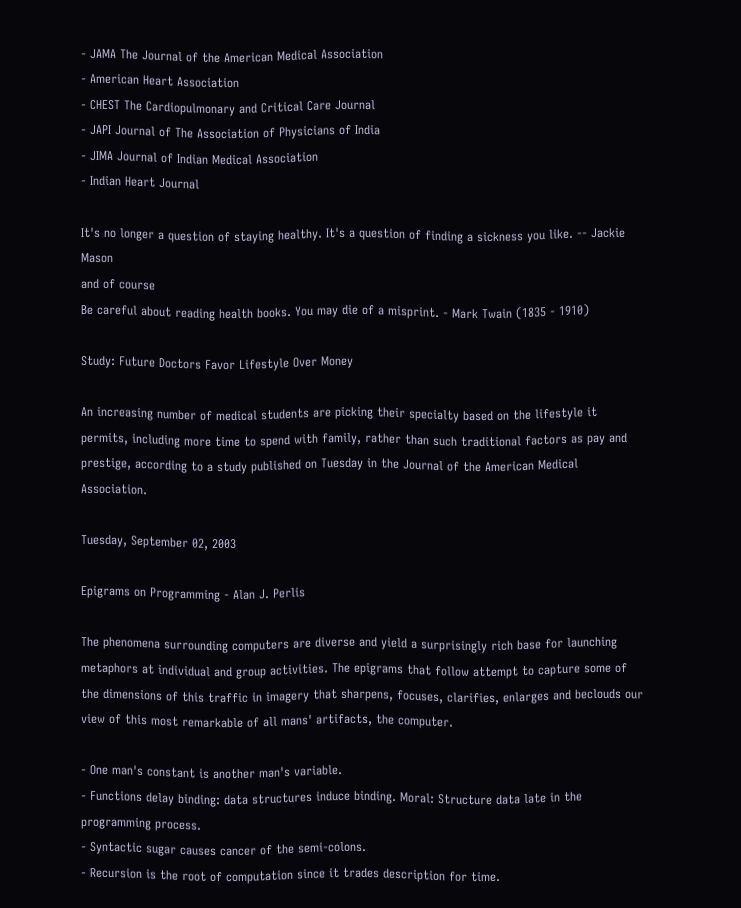- JAMA The Journal of the American Medical Association
- American Heart Association
- CHEST The Cardiopulmonary and Critical Care Journal
- JAPI Journal of The Association of Physicians of India
- JIMA Journal of Indian Medical Association
- Indian Heart Journal

It's no longer a question of staying healthy. It's a question of finding a sickness you like. -- Jackie Mason
and of course
Be careful about reading health books. You may die of a misprint. - Mark Twain (1835 - 1910)

Study: Future Doctors Favor Lifestyle Over Money

An increasing number of medical students are picking their specialty based on the lifestyle it permits, including more time to spend with family, rather than such traditional factors as pay and prestige, according to a study published on Tuesday in the Journal of the American Medical Association.

Tuesday, September 02, 2003

Epigrams on Programming - Alan J. Perlis

The phenomena surrounding computers are diverse and yield a surprisingly rich base for launching metaphors at individual and group activities. The epigrams that follow attempt to capture some of the dimensions of this traffic in imagery that sharpens, focuses, clarifies, enlarges and beclouds our view of this most remarkable of all mans' artifacts, the computer.

- One man's constant is another man's variable.
- Functions delay binding: data structures induce binding. Moral: Structure data late in the programming process.
- Syntactic sugar causes cancer of the semi-colons.
- Recursion is the root of computation since it trades description for time.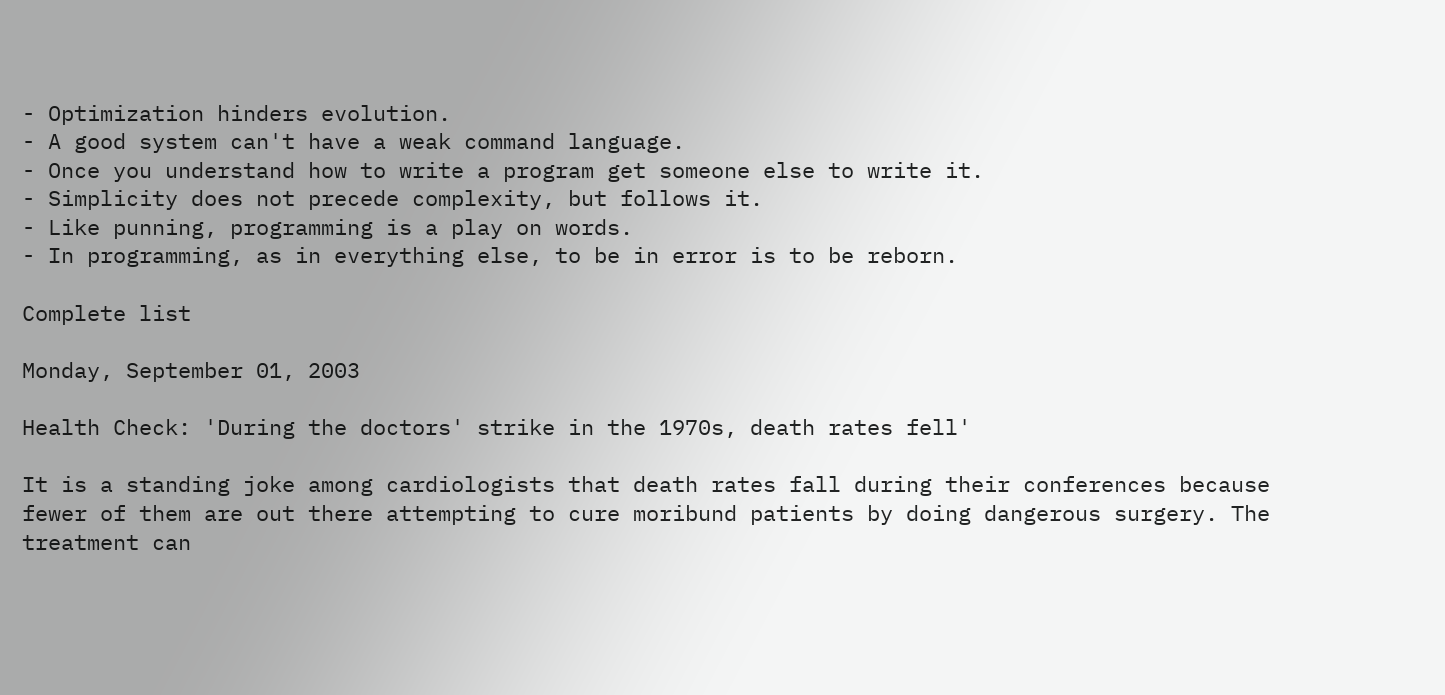- Optimization hinders evolution.
- A good system can't have a weak command language.
- Once you understand how to write a program get someone else to write it.
- Simplicity does not precede complexity, but follows it.
- Like punning, programming is a play on words.
- In programming, as in everything else, to be in error is to be reborn.

Complete list

Monday, September 01, 2003

Health Check: 'During the doctors' strike in the 1970s, death rates fell'

It is a standing joke among cardiologists that death rates fall during their conferences because fewer of them are out there attempting to cure moribund patients by doing dangerous surgery. The treatment can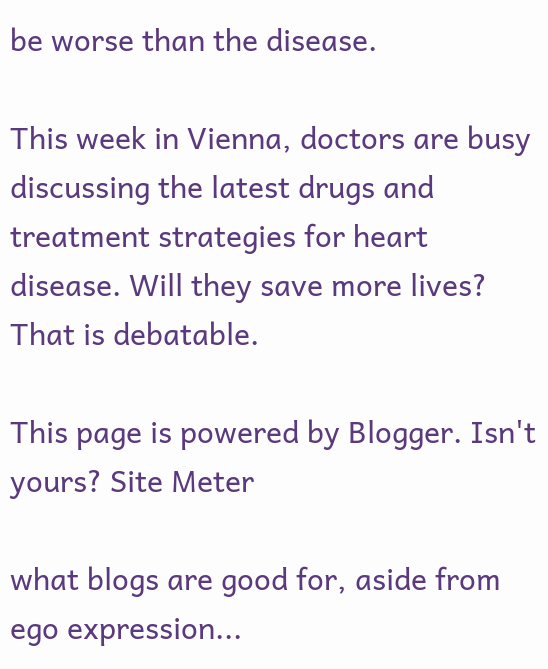be worse than the disease.

This week in Vienna, doctors are busy discussing the latest drugs and treatment strategies for heart disease. Will they save more lives? That is debatable.

This page is powered by Blogger. Isn't yours? Site Meter

what blogs are good for, aside from ego expression...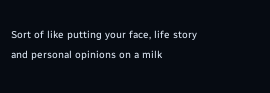Sort of like putting your face, life story and personal opinions on a milk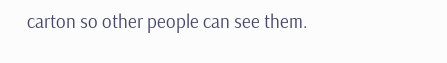carton so other people can see them.